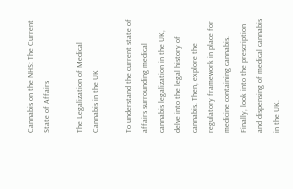Cannabis on the NHS: The Current State of Affairs

The Legalization of Medical Cannabis in the UK

To understand the current state of affairs surrounding medical cannabis legalization in the UK, delve into the legal history of cannabis. Then, explore the regulatory framework in place for medicine containing cannabis. Finally, look into the prescription and dispensing of medical cannabis in the UK.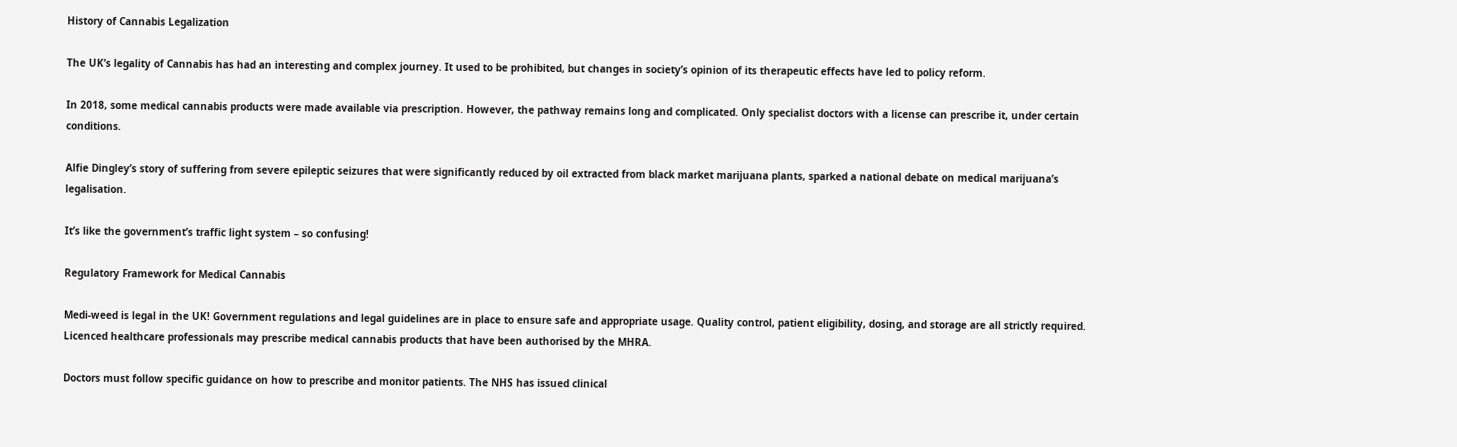History of Cannabis Legalization

The UK’s legality of Cannabis has had an interesting and complex journey. It used to be prohibited, but changes in society’s opinion of its therapeutic effects have led to policy reform.

In 2018, some medical cannabis products were made available via prescription. However, the pathway remains long and complicated. Only specialist doctors with a license can prescribe it, under certain conditions.

Alfie Dingley’s story of suffering from severe epileptic seizures that were significantly reduced by oil extracted from black market marijuana plants, sparked a national debate on medical marijuana’s legalisation.

It’s like the government’s traffic light system – so confusing!

Regulatory Framework for Medical Cannabis

Medi-weed is legal in the UK! Government regulations and legal guidelines are in place to ensure safe and appropriate usage. Quality control, patient eligibility, dosing, and storage are all strictly required. Licenced healthcare professionals may prescribe medical cannabis products that have been authorised by the MHRA.

Doctors must follow specific guidance on how to prescribe and monitor patients. The NHS has issued clinical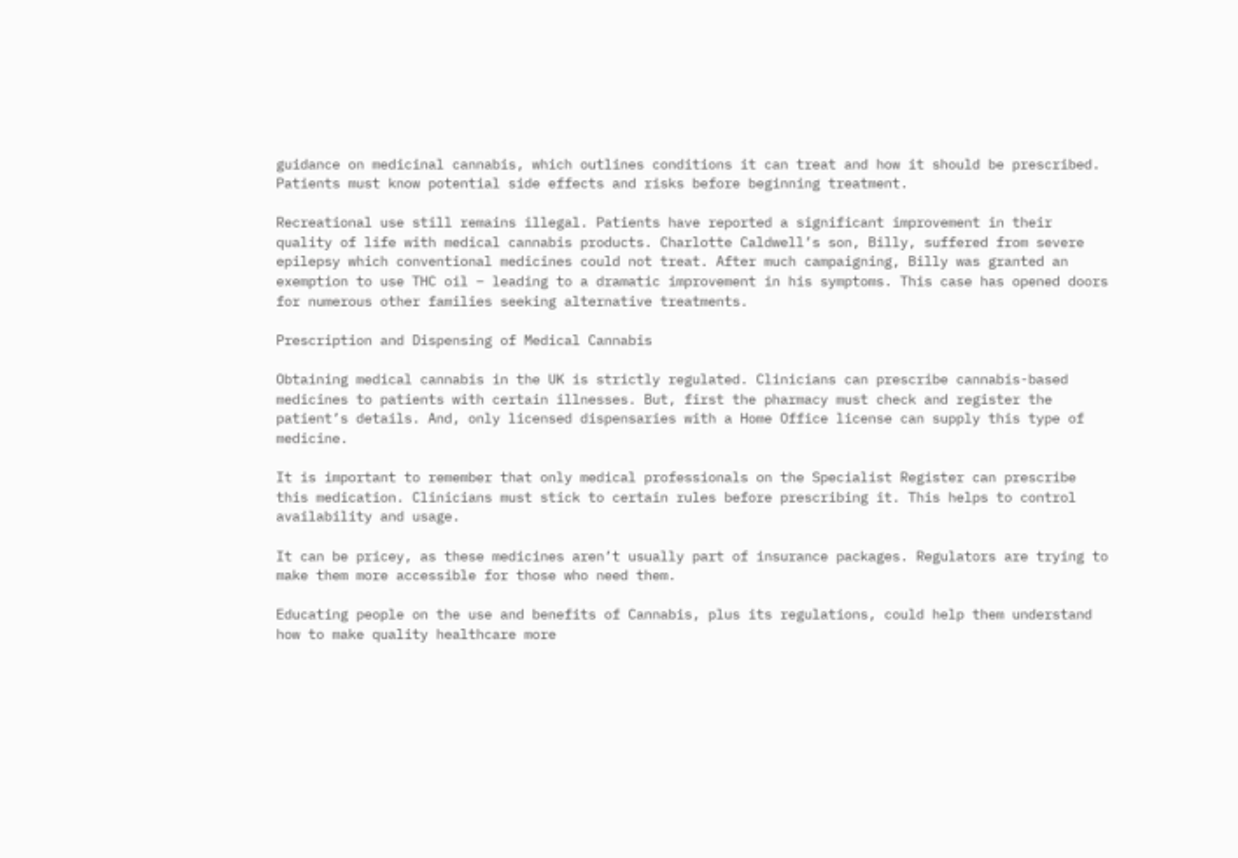guidance on medicinal cannabis, which outlines conditions it can treat and how it should be prescribed. Patients must know potential side effects and risks before beginning treatment.

Recreational use still remains illegal. Patients have reported a significant improvement in their quality of life with medical cannabis products. Charlotte Caldwell’s son, Billy, suffered from severe epilepsy which conventional medicines could not treat. After much campaigning, Billy was granted an exemption to use THC oil – leading to a dramatic improvement in his symptoms. This case has opened doors for numerous other families seeking alternative treatments.

Prescription and Dispensing of Medical Cannabis

Obtaining medical cannabis in the UK is strictly regulated. Clinicians can prescribe cannabis-based medicines to patients with certain illnesses. But, first the pharmacy must check and register the patient’s details. And, only licensed dispensaries with a Home Office license can supply this type of medicine.

It is important to remember that only medical professionals on the Specialist Register can prescribe this medication. Clinicians must stick to certain rules before prescribing it. This helps to control availability and usage.

It can be pricey, as these medicines aren’t usually part of insurance packages. Regulators are trying to make them more accessible for those who need them.

Educating people on the use and benefits of Cannabis, plus its regulations, could help them understand how to make quality healthcare more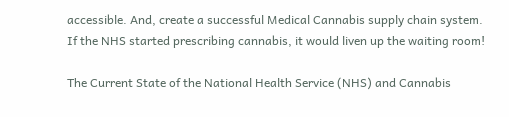accessible. And, create a successful Medical Cannabis supply chain system. If the NHS started prescribing cannabis, it would liven up the waiting room!

The Current State of the National Health Service (NHS) and Cannabis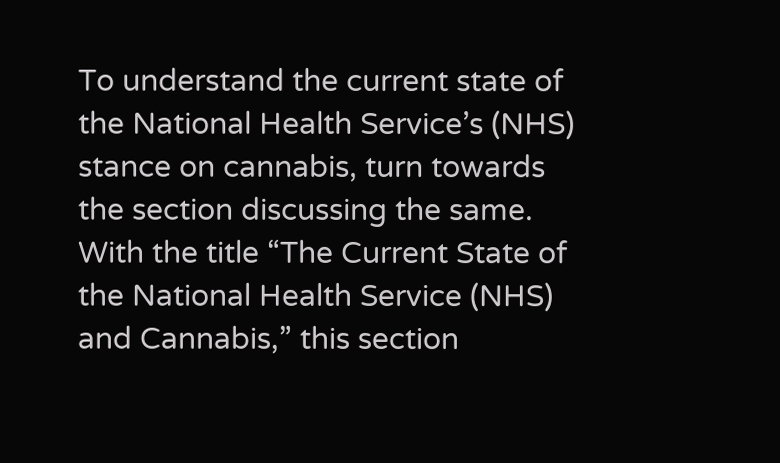To understand the current state of the National Health Service’s (NHS) stance on cannabis, turn towards the section discussing the same. With the title “The Current State of the National Health Service (NHS) and Cannabis,” this section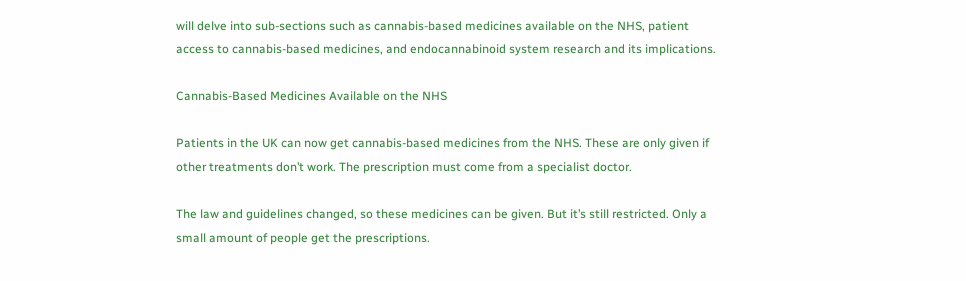will delve into sub-sections such as cannabis-based medicines available on the NHS, patient access to cannabis-based medicines, and endocannabinoid system research and its implications.

Cannabis-Based Medicines Available on the NHS

Patients in the UK can now get cannabis-based medicines from the NHS. These are only given if other treatments don’t work. The prescription must come from a specialist doctor.

The law and guidelines changed, so these medicines can be given. But it’s still restricted. Only a small amount of people get the prescriptions.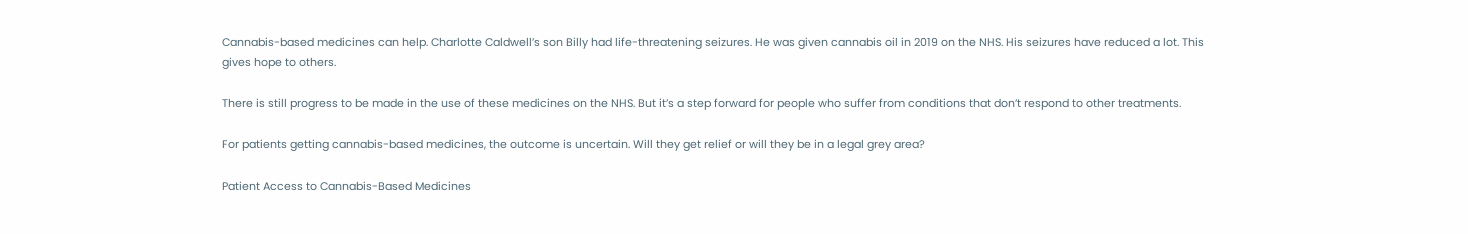Cannabis-based medicines can help. Charlotte Caldwell’s son Billy had life-threatening seizures. He was given cannabis oil in 2019 on the NHS. His seizures have reduced a lot. This gives hope to others.

There is still progress to be made in the use of these medicines on the NHS. But it’s a step forward for people who suffer from conditions that don’t respond to other treatments.

For patients getting cannabis-based medicines, the outcome is uncertain. Will they get relief or will they be in a legal grey area?

Patient Access to Cannabis-Based Medicines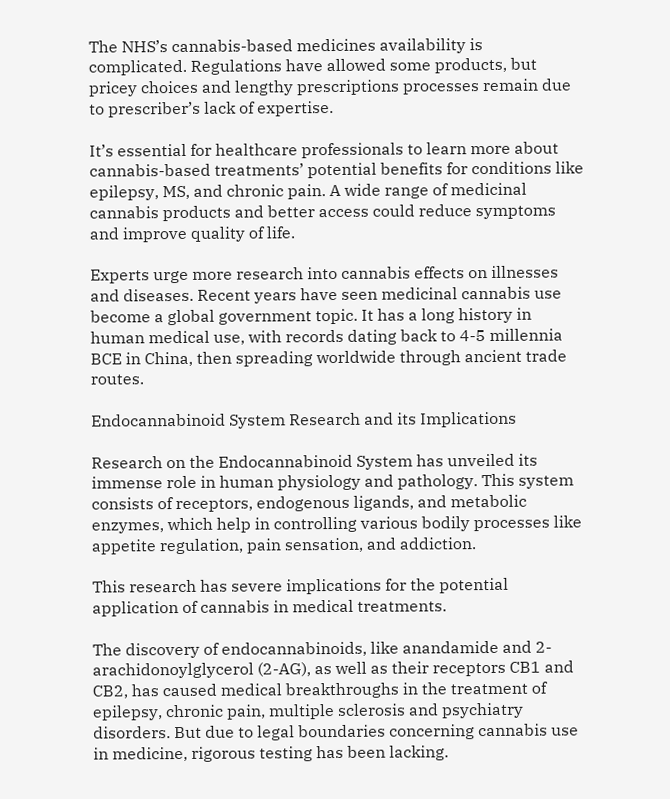The NHS’s cannabis-based medicines availability is complicated. Regulations have allowed some products, but pricey choices and lengthy prescriptions processes remain due to prescriber’s lack of expertise.

It’s essential for healthcare professionals to learn more about cannabis-based treatments’ potential benefits for conditions like epilepsy, MS, and chronic pain. A wide range of medicinal cannabis products and better access could reduce symptoms and improve quality of life.

Experts urge more research into cannabis effects on illnesses and diseases. Recent years have seen medicinal cannabis use become a global government topic. It has a long history in human medical use, with records dating back to 4-5 millennia BCE in China, then spreading worldwide through ancient trade routes.

Endocannabinoid System Research and its Implications

Research on the Endocannabinoid System has unveiled its immense role in human physiology and pathology. This system consists of receptors, endogenous ligands, and metabolic enzymes, which help in controlling various bodily processes like appetite regulation, pain sensation, and addiction.

This research has severe implications for the potential application of cannabis in medical treatments.

The discovery of endocannabinoids, like anandamide and 2-arachidonoylglycerol (2-AG), as well as their receptors CB1 and CB2, has caused medical breakthroughs in the treatment of epilepsy, chronic pain, multiple sclerosis and psychiatry disorders. But due to legal boundaries concerning cannabis use in medicine, rigorous testing has been lacking.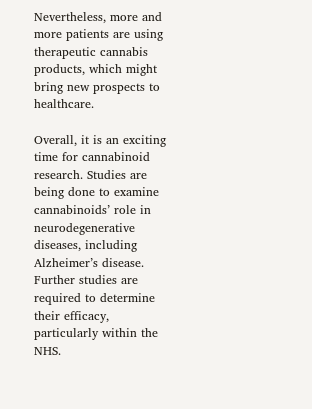Nevertheless, more and more patients are using therapeutic cannabis products, which might bring new prospects to healthcare.

Overall, it is an exciting time for cannabinoid research. Studies are being done to examine cannabinoids’ role in neurodegenerative diseases, including Alzheimer’s disease. Further studies are required to determine their efficacy, particularly within the NHS.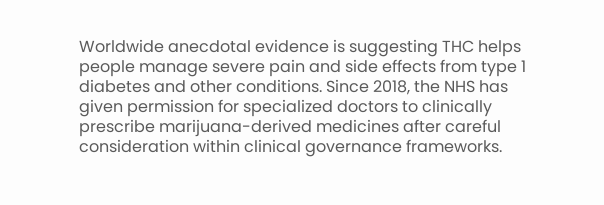Worldwide anecdotal evidence is suggesting THC helps people manage severe pain and side effects from type 1 diabetes and other conditions. Since 2018, the NHS has given permission for specialized doctors to clinically prescribe marijuana-derived medicines after careful consideration within clinical governance frameworks.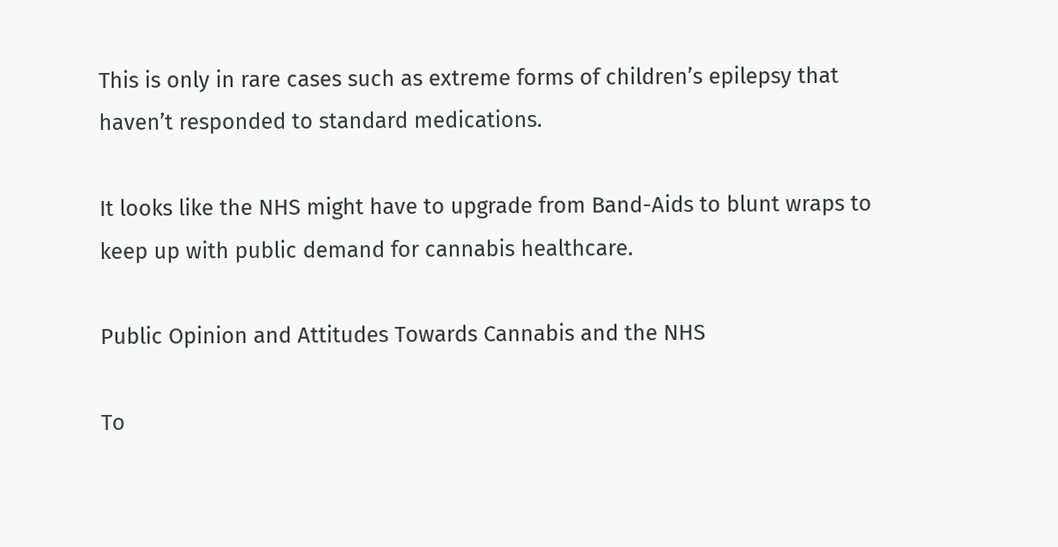This is only in rare cases such as extreme forms of children’s epilepsy that haven’t responded to standard medications.

It looks like the NHS might have to upgrade from Band-Aids to blunt wraps to keep up with public demand for cannabis healthcare.

Public Opinion and Attitudes Towards Cannabis and the NHS

To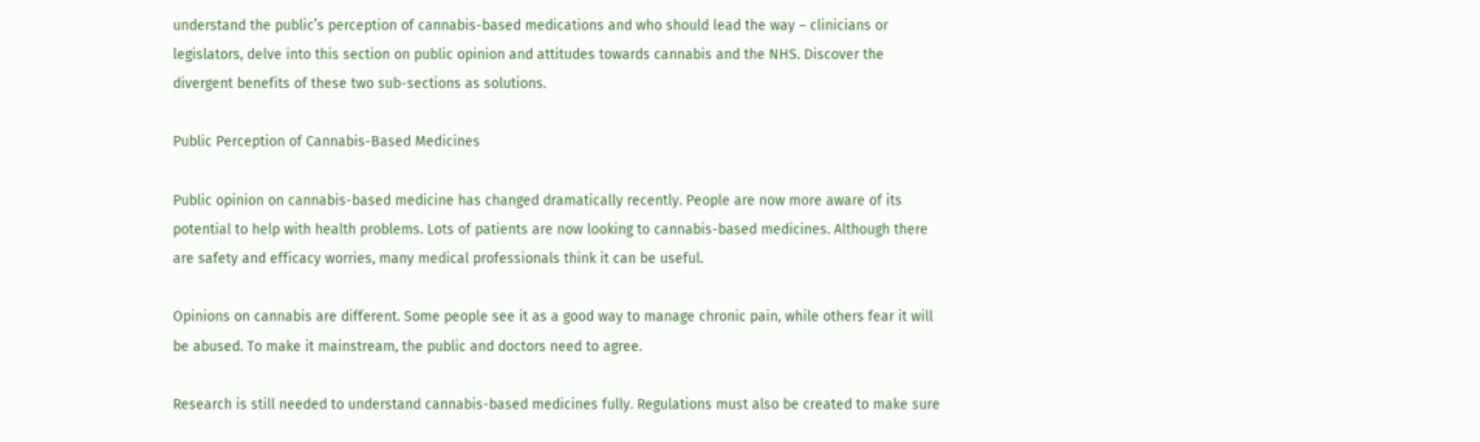understand the public’s perception of cannabis-based medications and who should lead the way – clinicians or legislators, delve into this section on public opinion and attitudes towards cannabis and the NHS. Discover the divergent benefits of these two sub-sections as solutions.

Public Perception of Cannabis-Based Medicines

Public opinion on cannabis-based medicine has changed dramatically recently. People are now more aware of its potential to help with health problems. Lots of patients are now looking to cannabis-based medicines. Although there are safety and efficacy worries, many medical professionals think it can be useful.

Opinions on cannabis are different. Some people see it as a good way to manage chronic pain, while others fear it will be abused. To make it mainstream, the public and doctors need to agree.

Research is still needed to understand cannabis-based medicines fully. Regulations must also be created to make sure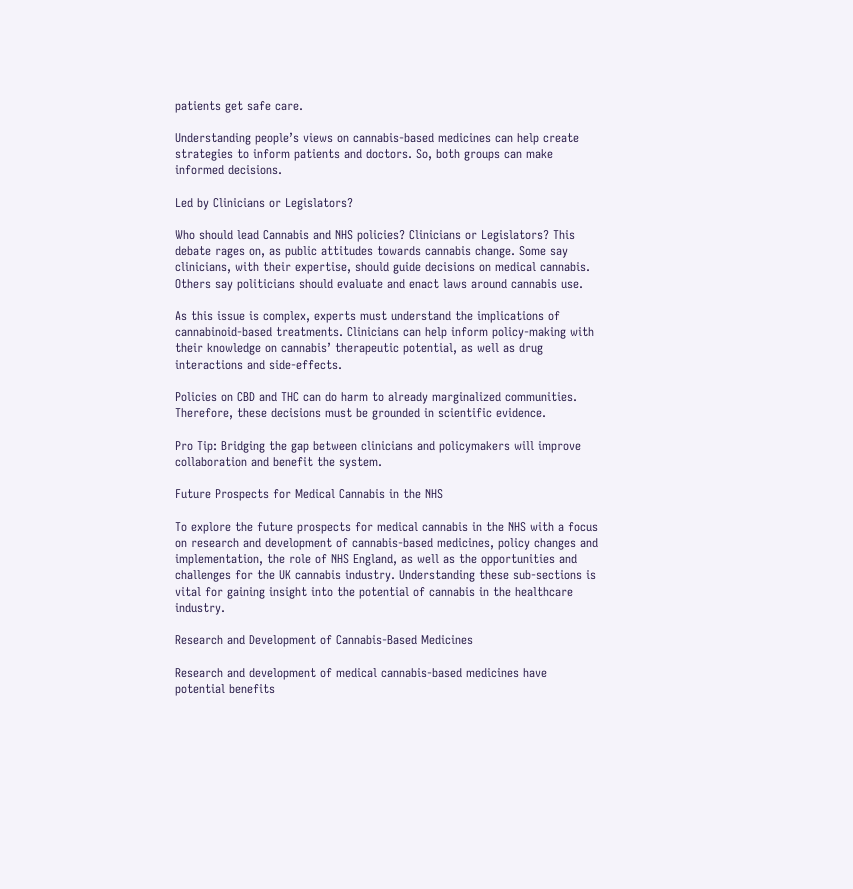patients get safe care.

Understanding people’s views on cannabis-based medicines can help create strategies to inform patients and doctors. So, both groups can make informed decisions.

Led by Clinicians or Legislators?

Who should lead Cannabis and NHS policies? Clinicians or Legislators? This debate rages on, as public attitudes towards cannabis change. Some say clinicians, with their expertise, should guide decisions on medical cannabis. Others say politicians should evaluate and enact laws around cannabis use.

As this issue is complex, experts must understand the implications of cannabinoid-based treatments. Clinicians can help inform policy-making with their knowledge on cannabis’ therapeutic potential, as well as drug interactions and side-effects.

Policies on CBD and THC can do harm to already marginalized communities. Therefore, these decisions must be grounded in scientific evidence.

Pro Tip: Bridging the gap between clinicians and policymakers will improve collaboration and benefit the system.

Future Prospects for Medical Cannabis in the NHS

To explore the future prospects for medical cannabis in the NHS with a focus on research and development of cannabis-based medicines, policy changes and implementation, the role of NHS England, as well as the opportunities and challenges for the UK cannabis industry. Understanding these sub-sections is vital for gaining insight into the potential of cannabis in the healthcare industry.

Research and Development of Cannabis-Based Medicines

Research and development of medical cannabis-based medicines have potential benefits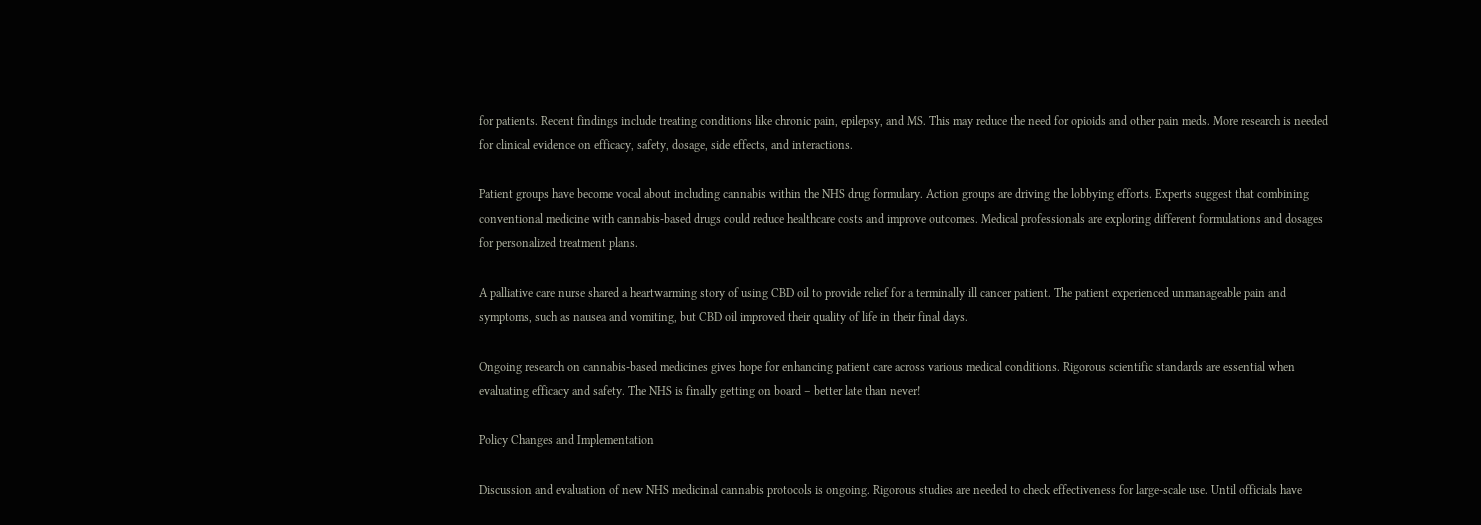for patients. Recent findings include treating conditions like chronic pain, epilepsy, and MS. This may reduce the need for opioids and other pain meds. More research is needed for clinical evidence on efficacy, safety, dosage, side effects, and interactions.

Patient groups have become vocal about including cannabis within the NHS drug formulary. Action groups are driving the lobbying efforts. Experts suggest that combining conventional medicine with cannabis-based drugs could reduce healthcare costs and improve outcomes. Medical professionals are exploring different formulations and dosages for personalized treatment plans.

A palliative care nurse shared a heartwarming story of using CBD oil to provide relief for a terminally ill cancer patient. The patient experienced unmanageable pain and symptoms, such as nausea and vomiting, but CBD oil improved their quality of life in their final days.

Ongoing research on cannabis-based medicines gives hope for enhancing patient care across various medical conditions. Rigorous scientific standards are essential when evaluating efficacy and safety. The NHS is finally getting on board – better late than never!

Policy Changes and Implementation

Discussion and evaluation of new NHS medicinal cannabis protocols is ongoing. Rigorous studies are needed to check effectiveness for large-scale use. Until officials have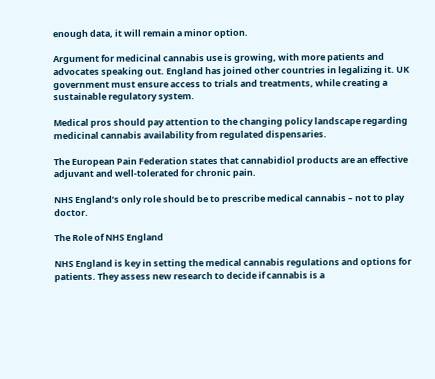enough data, it will remain a minor option.

Argument for medicinal cannabis use is growing, with more patients and advocates speaking out. England has joined other countries in legalizing it. UK government must ensure access to trials and treatments, while creating a sustainable regulatory system.

Medical pros should pay attention to the changing policy landscape regarding medicinal cannabis availability from regulated dispensaries.

The European Pain Federation states that cannabidiol products are an effective adjuvant and well-tolerated for chronic pain.

NHS England’s only role should be to prescribe medical cannabis – not to play doctor.

The Role of NHS England

NHS England is key in setting the medical cannabis regulations and options for patients. They assess new research to decide if cannabis is a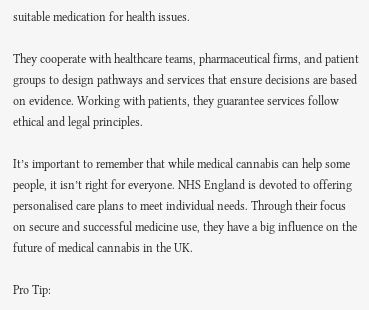suitable medication for health issues.

They cooperate with healthcare teams, pharmaceutical firms, and patient groups to design pathways and services that ensure decisions are based on evidence. Working with patients, they guarantee services follow ethical and legal principles.

It’s important to remember that while medical cannabis can help some people, it isn’t right for everyone. NHS England is devoted to offering personalised care plans to meet individual needs. Through their focus on secure and successful medicine use, they have a big influence on the future of medical cannabis in the UK.

Pro Tip: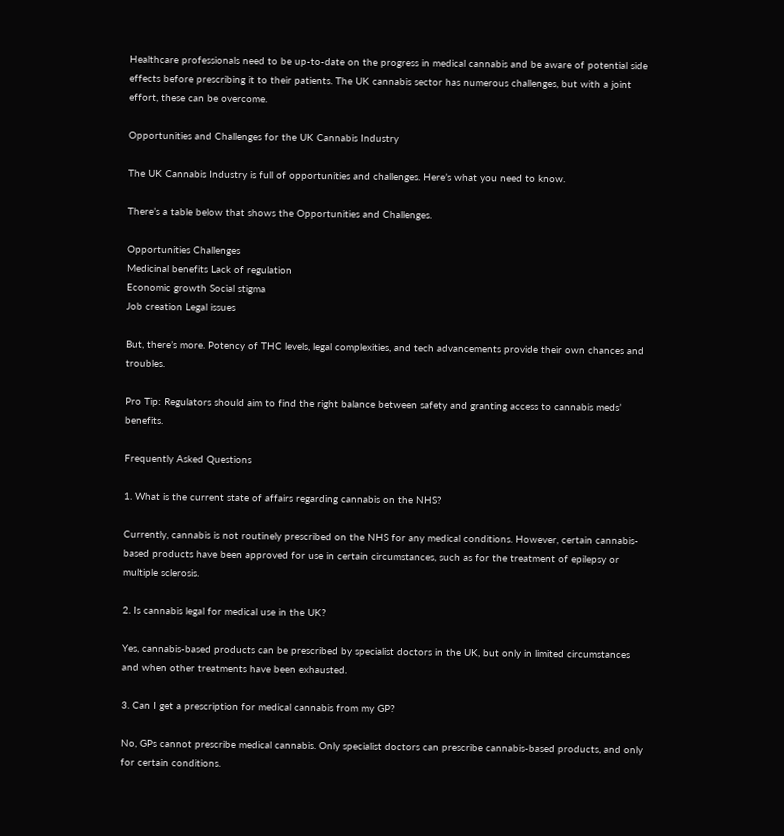Healthcare professionals need to be up-to-date on the progress in medical cannabis and be aware of potential side effects before prescribing it to their patients. The UK cannabis sector has numerous challenges, but with a joint effort, these can be overcome.

Opportunities and Challenges for the UK Cannabis Industry

The UK Cannabis Industry is full of opportunities and challenges. Here’s what you need to know.

There’s a table below that shows the Opportunities and Challenges.

Opportunities Challenges
Medicinal benefits Lack of regulation
Economic growth Social stigma
Job creation Legal issues

But, there’s more. Potency of THC levels, legal complexities, and tech advancements provide their own chances and troubles.

Pro Tip: Regulators should aim to find the right balance between safety and granting access to cannabis meds’ benefits.

Frequently Asked Questions

1. What is the current state of affairs regarding cannabis on the NHS?

Currently, cannabis is not routinely prescribed on the NHS for any medical conditions. However, certain cannabis-based products have been approved for use in certain circumstances, such as for the treatment of epilepsy or multiple sclerosis.

2. Is cannabis legal for medical use in the UK?

Yes, cannabis-based products can be prescribed by specialist doctors in the UK, but only in limited circumstances and when other treatments have been exhausted.

3. Can I get a prescription for medical cannabis from my GP?

No, GPs cannot prescribe medical cannabis. Only specialist doctors can prescribe cannabis-based products, and only for certain conditions.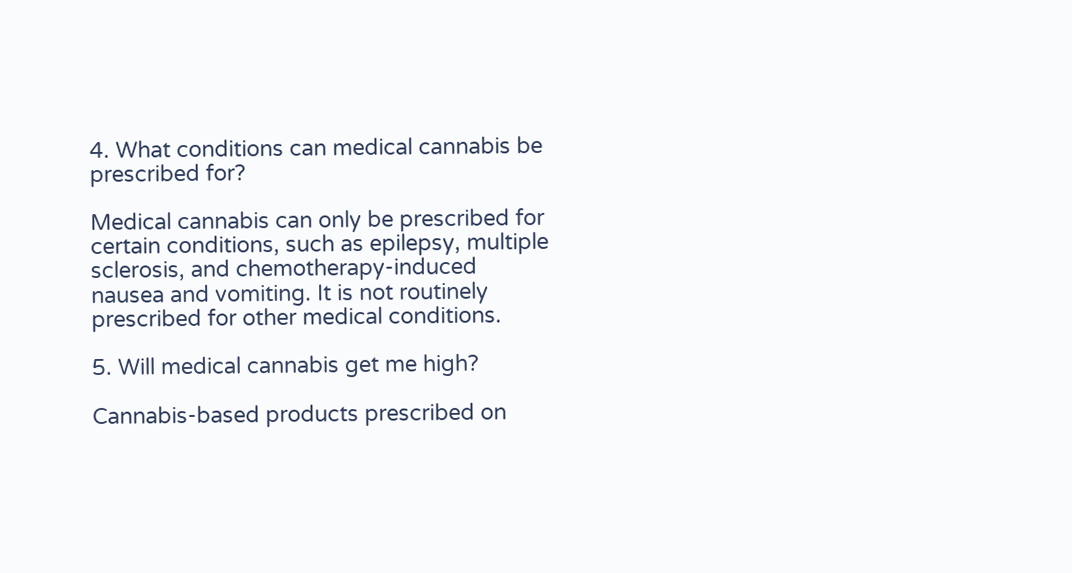4. What conditions can medical cannabis be prescribed for?

Medical cannabis can only be prescribed for certain conditions, such as epilepsy, multiple sclerosis, and chemotherapy-induced nausea and vomiting. It is not routinely prescribed for other medical conditions.

5. Will medical cannabis get me high?

Cannabis-based products prescribed on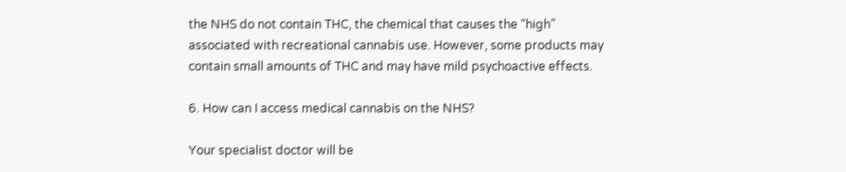the NHS do not contain THC, the chemical that causes the “high” associated with recreational cannabis use. However, some products may contain small amounts of THC and may have mild psychoactive effects.

6. How can I access medical cannabis on the NHS?

Your specialist doctor will be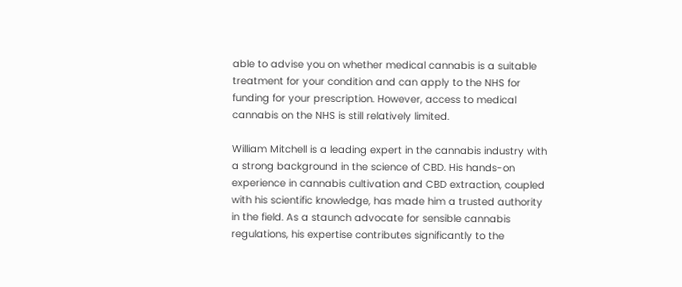able to advise you on whether medical cannabis is a suitable treatment for your condition and can apply to the NHS for funding for your prescription. However, access to medical cannabis on the NHS is still relatively limited.

William Mitchell is a leading expert in the cannabis industry with a strong background in the science of CBD. His hands-on experience in cannabis cultivation and CBD extraction, coupled with his scientific knowledge, has made him a trusted authority in the field. As a staunch advocate for sensible cannabis regulations, his expertise contributes significantly to the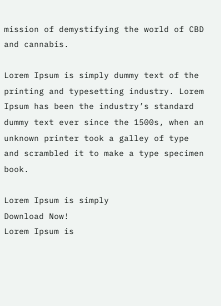mission of demystifying the world of CBD and cannabis.

Lorem Ipsum is simply dummy text of the printing and typesetting industry. Lorem Ipsum has been the industry’s standard dummy text ever since the 1500s, when an unknown printer took a galley of type and scrambled it to make a type specimen book.

Lorem Ipsum is simply
Download Now!
Lorem Ipsum is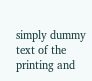simply dummy text of the printing and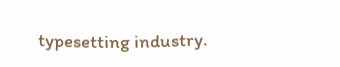typesetting industry.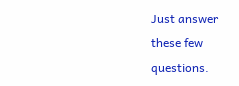Just answer these few questions.